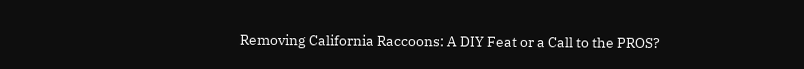Removing California Raccoons: A DIY Feat or a Call to the PROS?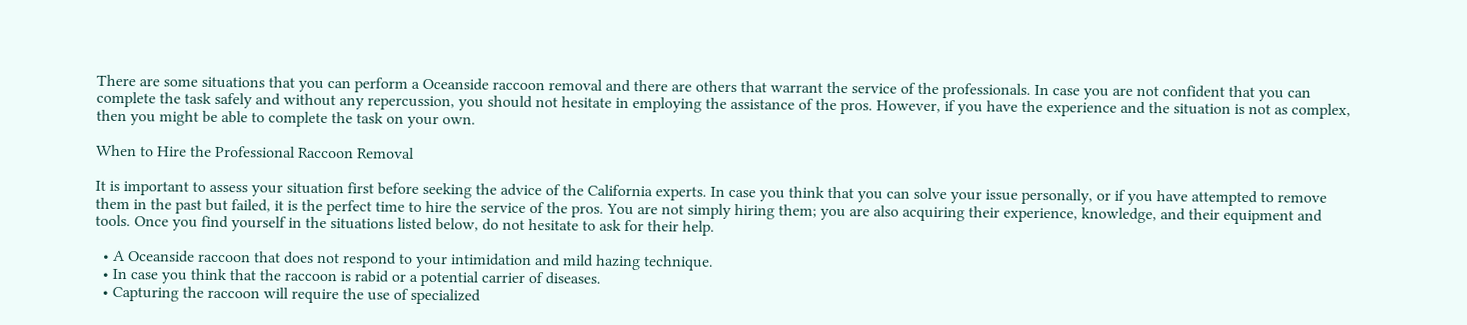There are some situations that you can perform a Oceanside raccoon removal and there are others that warrant the service of the professionals. In case you are not confident that you can complete the task safely and without any repercussion, you should not hesitate in employing the assistance of the pros. However, if you have the experience and the situation is not as complex, then you might be able to complete the task on your own.

When to Hire the Professional Raccoon Removal

It is important to assess your situation first before seeking the advice of the California experts. In case you think that you can solve your issue personally, or if you have attempted to remove them in the past but failed, it is the perfect time to hire the service of the pros. You are not simply hiring them; you are also acquiring their experience, knowledge, and their equipment and tools. Once you find yourself in the situations listed below, do not hesitate to ask for their help.

  • A Oceanside raccoon that does not respond to your intimidation and mild hazing technique.
  • In case you think that the raccoon is rabid or a potential carrier of diseases.
  • Capturing the raccoon will require the use of specialized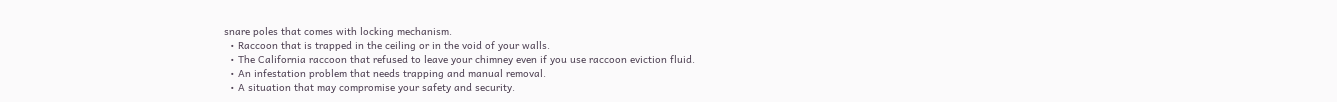snare poles that comes with locking mechanism.
  • Raccoon that is trapped in the ceiling or in the void of your walls.
  • The California raccoon that refused to leave your chimney even if you use raccoon eviction fluid.
  • An infestation problem that needs trapping and manual removal.
  • A situation that may compromise your safety and security.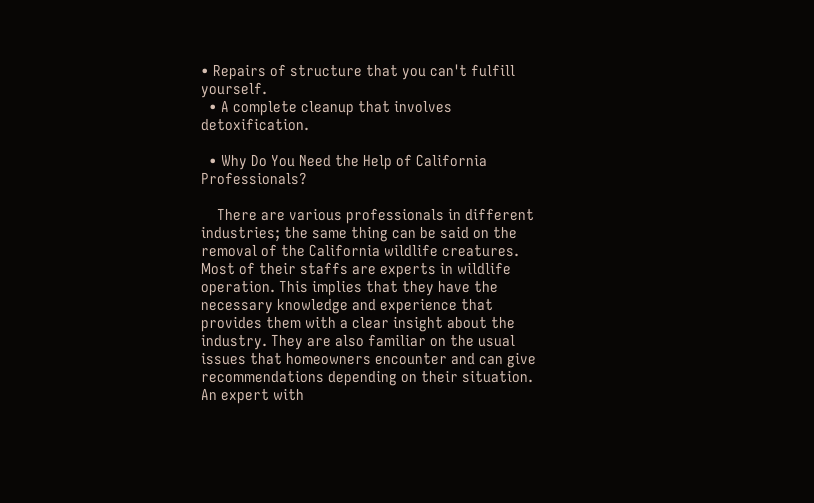• Repairs of structure that you can't fulfill yourself.
  • A complete cleanup that involves detoxification.

  • Why Do You Need the Help of California Professionals?

    There are various professionals in different industries; the same thing can be said on the removal of the California wildlife creatures. Most of their staffs are experts in wildlife operation. This implies that they have the necessary knowledge and experience that provides them with a clear insight about the industry. They are also familiar on the usual issues that homeowners encounter and can give recommendations depending on their situation. An expert with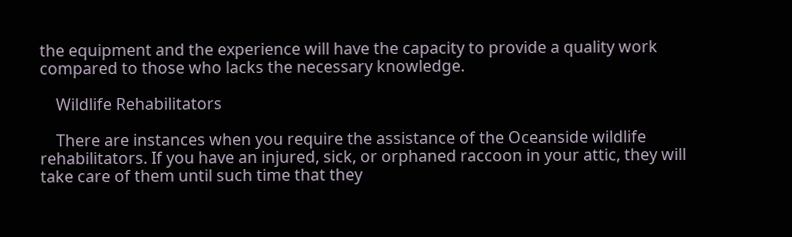the equipment and the experience will have the capacity to provide a quality work compared to those who lacks the necessary knowledge.

    Wildlife Rehabilitators

    There are instances when you require the assistance of the Oceanside wildlife rehabilitators. If you have an injured, sick, or orphaned raccoon in your attic, they will take care of them until such time that they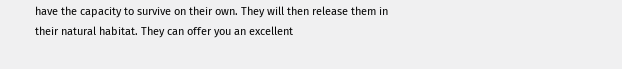have the capacity to survive on their own. They will then release them in their natural habitat. They can offer you an excellent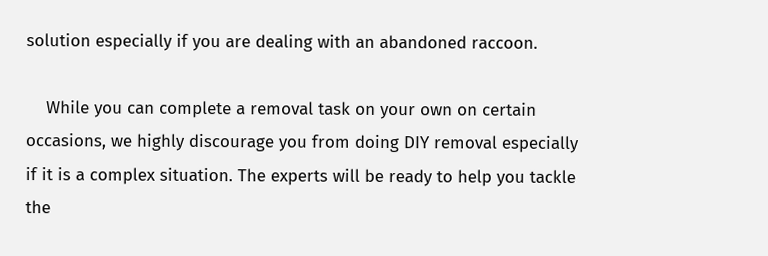solution especially if you are dealing with an abandoned raccoon.

    While you can complete a removal task on your own on certain occasions, we highly discourage you from doing DIY removal especially if it is a complex situation. The experts will be ready to help you tackle the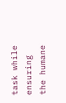task while ensuring the humane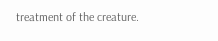treatment of the creature.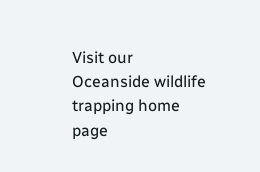Visit our Oceanside wildlife trapping home page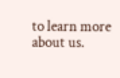to learn more about us.